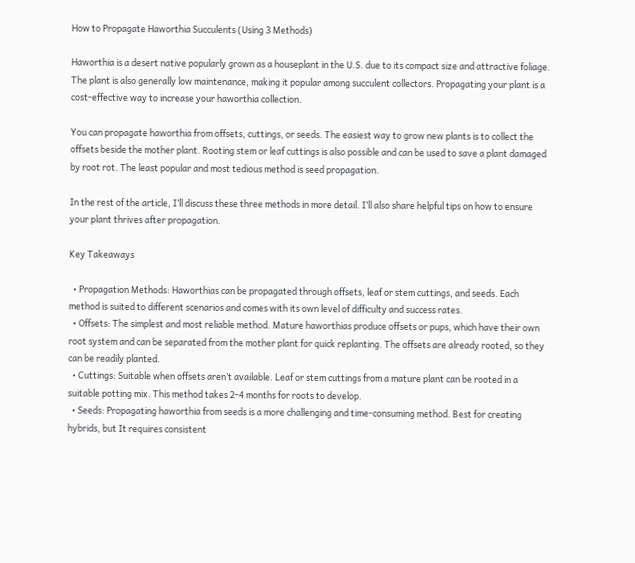How to Propagate Haworthia Succulents (Using 3 Methods)

Haworthia is a desert native popularly grown as a houseplant in the U.S. due to its compact size and attractive foliage. The plant is also generally low maintenance, making it popular among succulent collectors. Propagating your plant is a cost-effective way to increase your haworthia collection.

You can propagate haworthia from offsets, cuttings, or seeds. The easiest way to grow new plants is to collect the offsets beside the mother plant. Rooting stem or leaf cuttings is also possible and can be used to save a plant damaged by root rot. The least popular and most tedious method is seed propagation.

In the rest of the article, I’ll discuss these three methods in more detail. I’ll also share helpful tips on how to ensure your plant thrives after propagation.

Key Takeaways

  • Propagation Methods: Haworthias can be propagated through offsets, leaf or stem cuttings, and seeds. Each method is suited to different scenarios and comes with its own level of difficulty and success rates.
  • Offsets: The simplest and most reliable method. Mature haworthias produce offsets or pups, which have their own root system and can be separated from the mother plant for quick replanting. The offsets are already rooted, so they can be readily planted.
  • Cuttings: Suitable when offsets aren’t available. Leaf or stem cuttings from a mature plant can be rooted in a suitable potting mix. This method takes 2-4 months for roots to develop.
  • Seeds: Propagating haworthia from seeds is a more challenging and time-consuming method. Best for creating hybrids, but It requires consistent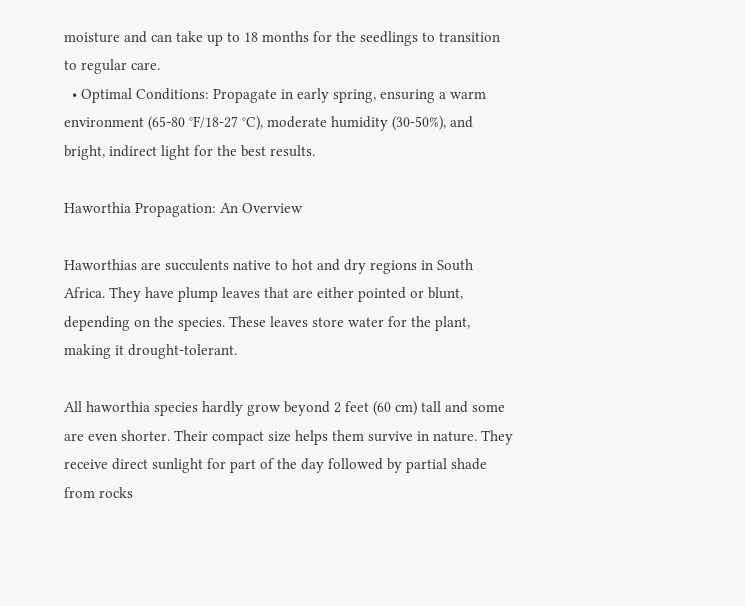moisture and can take up to 18 months for the seedlings to transition to regular care.
  • Optimal Conditions: Propagate in early spring, ensuring a warm environment (65-80 °F/18-27 °C), moderate humidity (30-50%), and bright, indirect light for the best results.

Haworthia Propagation: An Overview

Haworthias are succulents native to hot and dry regions in South Africa. They have plump leaves that are either pointed or blunt, depending on the species. These leaves store water for the plant, making it drought-tolerant.

All haworthia species hardly grow beyond 2 feet (60 cm) tall and some are even shorter. Their compact size helps them survive in nature. They receive direct sunlight for part of the day followed by partial shade from rocks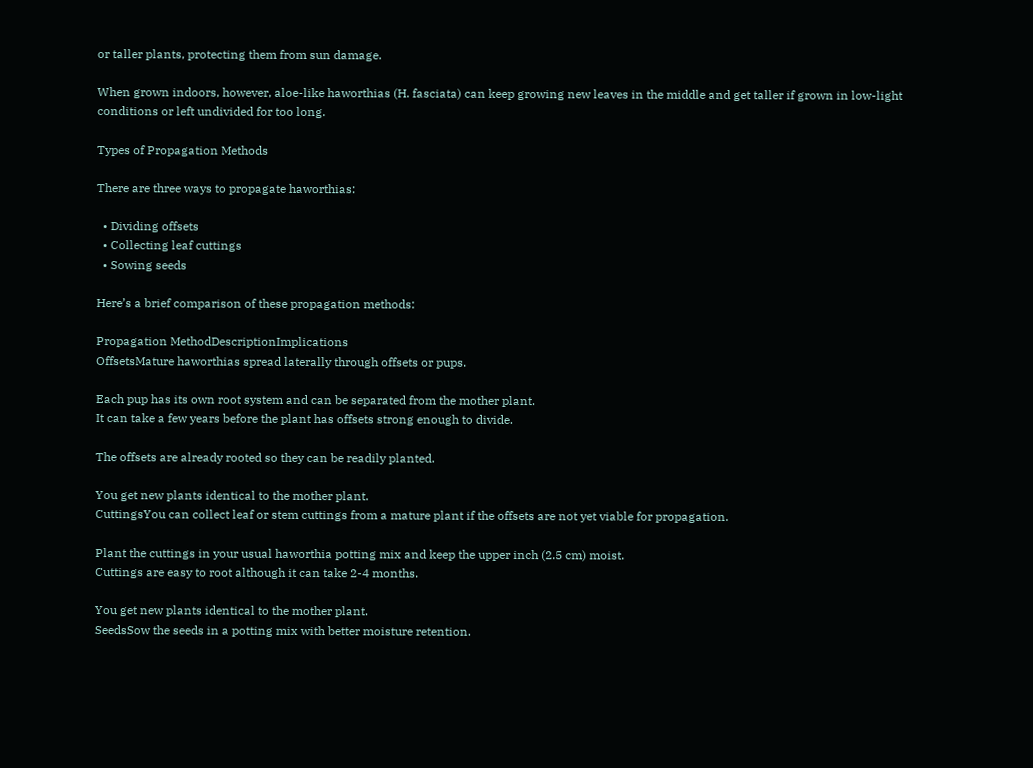or taller plants, protecting them from sun damage.

When grown indoors, however, aloe-like haworthias (H. fasciata) can keep growing new leaves in the middle and get taller if grown in low-light conditions or left undivided for too long.

Types of Propagation Methods

There are three ways to propagate haworthias:

  • Dividing offsets
  • Collecting leaf cuttings
  • Sowing seeds

Here’s a brief comparison of these propagation methods:

Propagation MethodDescriptionImplications
OffsetsMature haworthias spread laterally through offsets or pups.

Each pup has its own root system and can be separated from the mother plant.
It can take a few years before the plant has offsets strong enough to divide.

The offsets are already rooted so they can be readily planted.

You get new plants identical to the mother plant.
CuttingsYou can collect leaf or stem cuttings from a mature plant if the offsets are not yet viable for propagation.

Plant the cuttings in your usual haworthia potting mix and keep the upper inch (2.5 cm) moist.
Cuttings are easy to root although it can take 2-4 months.

You get new plants identical to the mother plant.
SeedsSow the seeds in a potting mix with better moisture retention.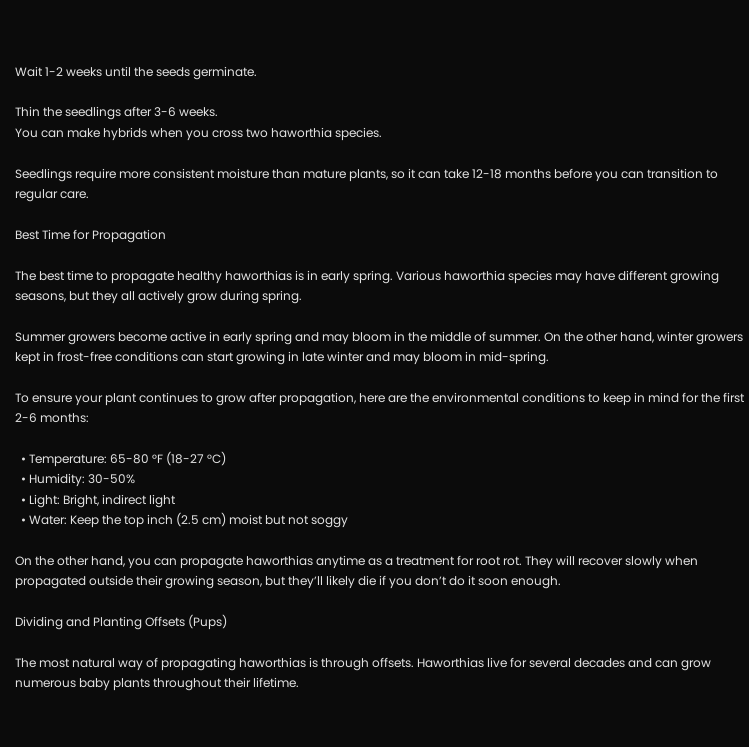Wait 1-2 weeks until the seeds germinate.

Thin the seedlings after 3-6 weeks.
You can make hybrids when you cross two haworthia species.

Seedlings require more consistent moisture than mature plants, so it can take 12-18 months before you can transition to regular care.

Best Time for Propagation

The best time to propagate healthy haworthias is in early spring. Various haworthia species may have different growing seasons, but they all actively grow during spring.

Summer growers become active in early spring and may bloom in the middle of summer. On the other hand, winter growers kept in frost-free conditions can start growing in late winter and may bloom in mid-spring.

To ensure your plant continues to grow after propagation, here are the environmental conditions to keep in mind for the first 2-6 months:

  • Temperature: 65-80 °F (18-27 °C)
  • Humidity: 30-50%
  • Light: Bright, indirect light
  • Water: Keep the top inch (2.5 cm) moist but not soggy

On the other hand, you can propagate haworthias anytime as a treatment for root rot. They will recover slowly when propagated outside their growing season, but they’ll likely die if you don’t do it soon enough.

Dividing and Planting Offsets (Pups)

The most natural way of propagating haworthias is through offsets. Haworthias live for several decades and can grow numerous baby plants throughout their lifetime.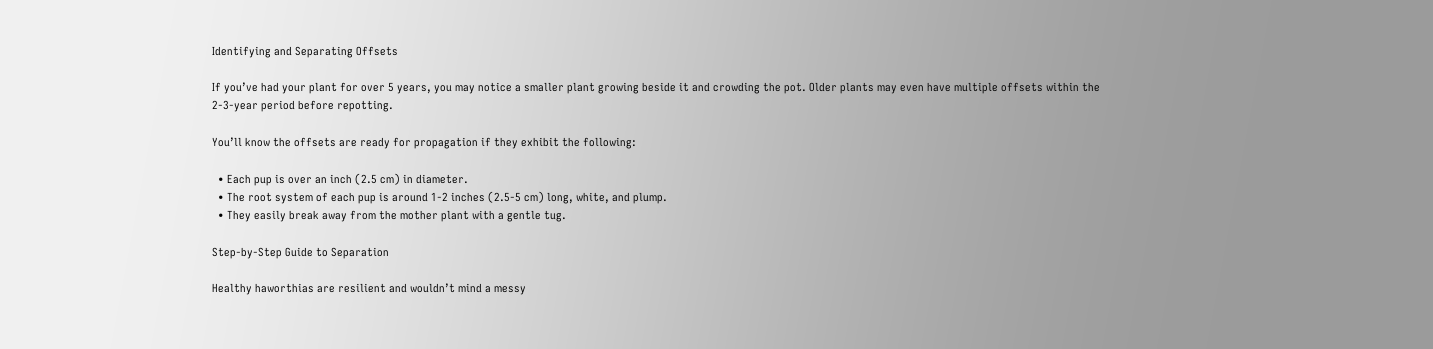Identifying and Separating Offsets

If you’ve had your plant for over 5 years, you may notice a smaller plant growing beside it and crowding the pot. Older plants may even have multiple offsets within the 2-3-year period before repotting.

You’ll know the offsets are ready for propagation if they exhibit the following:

  • Each pup is over an inch (2.5 cm) in diameter.
  • The root system of each pup is around 1-2 inches (2.5-5 cm) long, white, and plump.
  • They easily break away from the mother plant with a gentle tug.

Step-by-Step Guide to Separation

Healthy haworthias are resilient and wouldn’t mind a messy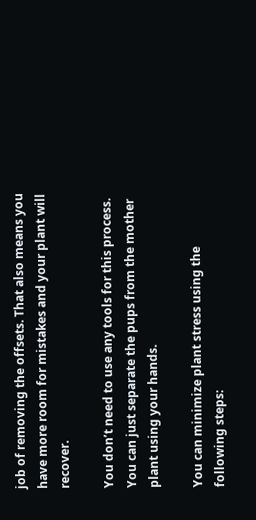job of removing the offsets. That also means you have more room for mistakes and your plant will recover.

You don’t need to use any tools for this process. You can just separate the pups from the mother plant using your hands.

You can minimize plant stress using the following steps: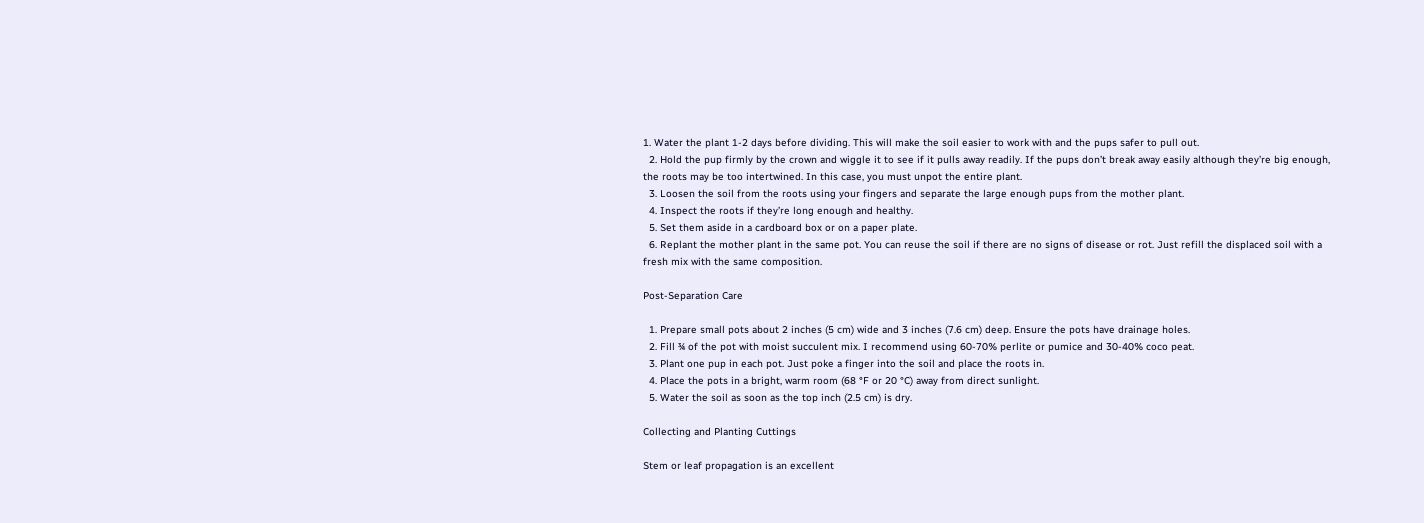1. Water the plant 1-2 days before dividing. This will make the soil easier to work with and the pups safer to pull out.
  2. Hold the pup firmly by the crown and wiggle it to see if it pulls away readily. If the pups don’t break away easily although they’re big enough, the roots may be too intertwined. In this case, you must unpot the entire plant.
  3. Loosen the soil from the roots using your fingers and separate the large enough pups from the mother plant.
  4. Inspect the roots if they’re long enough and healthy.
  5. Set them aside in a cardboard box or on a paper plate.
  6. Replant the mother plant in the same pot. You can reuse the soil if there are no signs of disease or rot. Just refill the displaced soil with a fresh mix with the same composition.

Post-Separation Care

  1. Prepare small pots about 2 inches (5 cm) wide and 3 inches (7.6 cm) deep. Ensure the pots have drainage holes.
  2. Fill ¾ of the pot with moist succulent mix. I recommend using 60-70% perlite or pumice and 30-40% coco peat.
  3. Plant one pup in each pot. Just poke a finger into the soil and place the roots in.
  4. Place the pots in a bright, warm room (68 °F or 20 °C) away from direct sunlight.
  5. Water the soil as soon as the top inch (2.5 cm) is dry.

Collecting and Planting Cuttings

Stem or leaf propagation is an excellent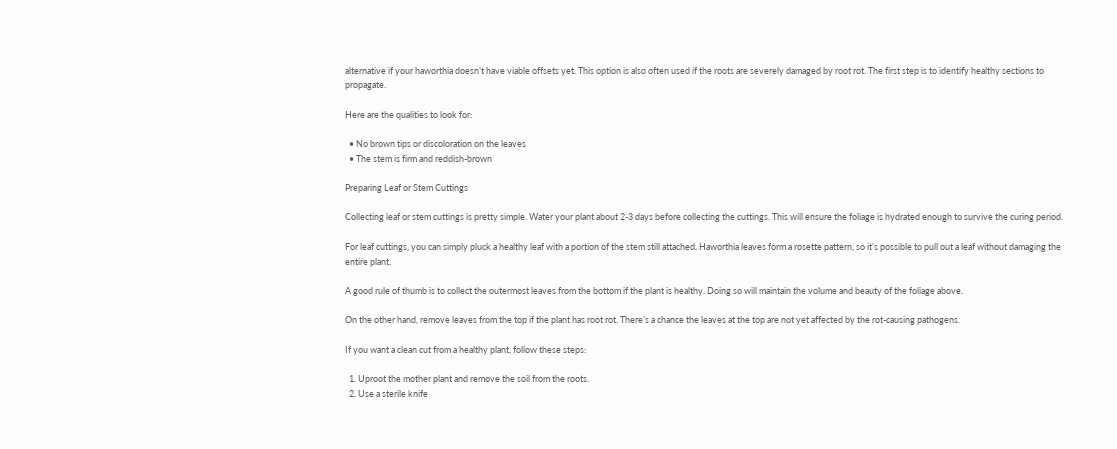alternative if your haworthia doesn’t have viable offsets yet. This option is also often used if the roots are severely damaged by root rot. The first step is to identify healthy sections to propagate.

Here are the qualities to look for:

  • No brown tips or discoloration on the leaves
  • The stem is firm and reddish-brown

Preparing Leaf or Stem Cuttings

Collecting leaf or stem cuttings is pretty simple. Water your plant about 2-3 days before collecting the cuttings. This will ensure the foliage is hydrated enough to survive the curing period.

For leaf cuttings, you can simply pluck a healthy leaf with a portion of the stem still attached. Haworthia leaves form a rosette pattern, so it’s possible to pull out a leaf without damaging the entire plant.

A good rule of thumb is to collect the outermost leaves from the bottom if the plant is healthy. Doing so will maintain the volume and beauty of the foliage above.

On the other hand, remove leaves from the top if the plant has root rot. There’s a chance the leaves at the top are not yet affected by the rot-causing pathogens.

If you want a clean cut from a healthy plant, follow these steps:

  1. Uproot the mother plant and remove the soil from the roots.
  2. Use a sterile knife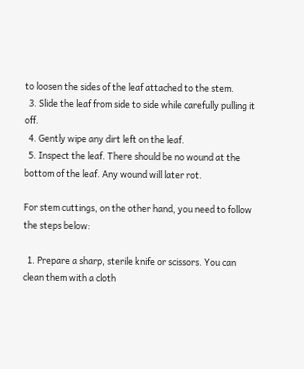to loosen the sides of the leaf attached to the stem.
  3. Slide the leaf from side to side while carefully pulling it off.
  4. Gently wipe any dirt left on the leaf.
  5. Inspect the leaf. There should be no wound at the bottom of the leaf. Any wound will later rot.

For stem cuttings, on the other hand, you need to follow the steps below:

  1. Prepare a sharp, sterile knife or scissors. You can clean them with a cloth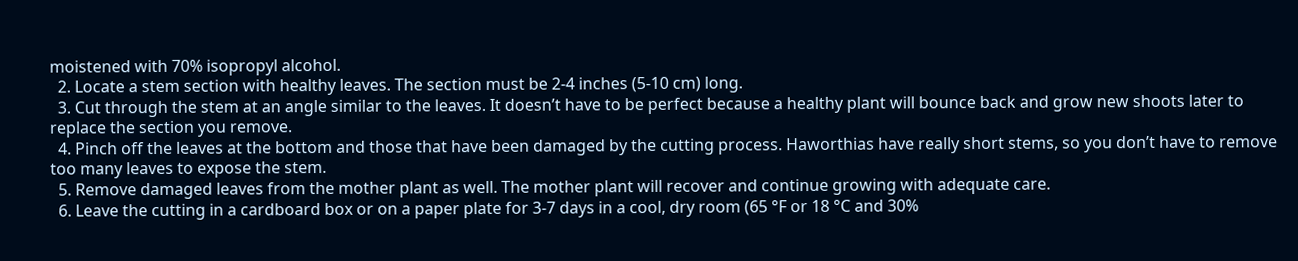moistened with 70% isopropyl alcohol.
  2. Locate a stem section with healthy leaves. The section must be 2-4 inches (5-10 cm) long.
  3. Cut through the stem at an angle similar to the leaves. It doesn’t have to be perfect because a healthy plant will bounce back and grow new shoots later to replace the section you remove.
  4. Pinch off the leaves at the bottom and those that have been damaged by the cutting process. Haworthias have really short stems, so you don’t have to remove too many leaves to expose the stem.
  5. Remove damaged leaves from the mother plant as well. The mother plant will recover and continue growing with adequate care.
  6. Leave the cutting in a cardboard box or on a paper plate for 3-7 days in a cool, dry room (65 °F or 18 °C and 30%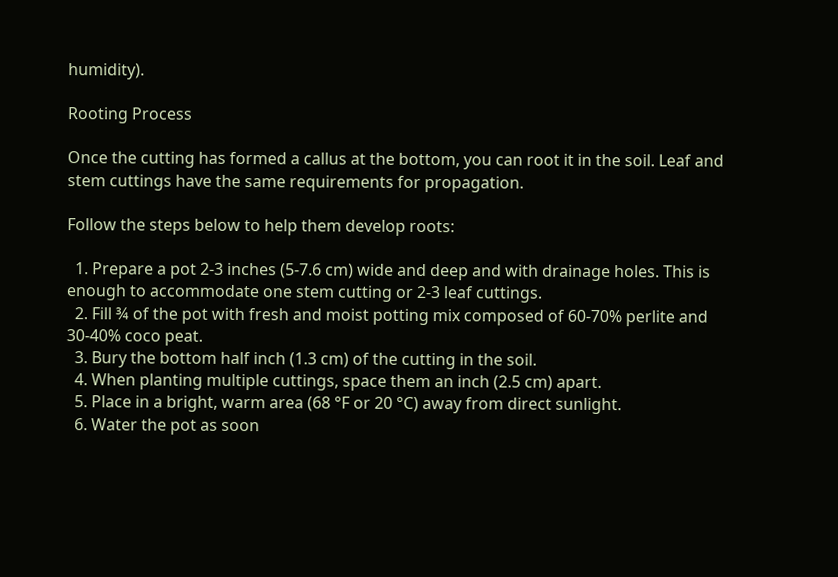humidity).

Rooting Process

Once the cutting has formed a callus at the bottom, you can root it in the soil. Leaf and stem cuttings have the same requirements for propagation.

Follow the steps below to help them develop roots:

  1. Prepare a pot 2-3 inches (5-7.6 cm) wide and deep and with drainage holes. This is enough to accommodate one stem cutting or 2-3 leaf cuttings.
  2. Fill ¾ of the pot with fresh and moist potting mix composed of 60-70% perlite and 30-40% coco peat.
  3. Bury the bottom half inch (1.3 cm) of the cutting in the soil.
  4. When planting multiple cuttings, space them an inch (2.5 cm) apart.
  5. Place in a bright, warm area (68 °F or 20 °C) away from direct sunlight.
  6. Water the pot as soon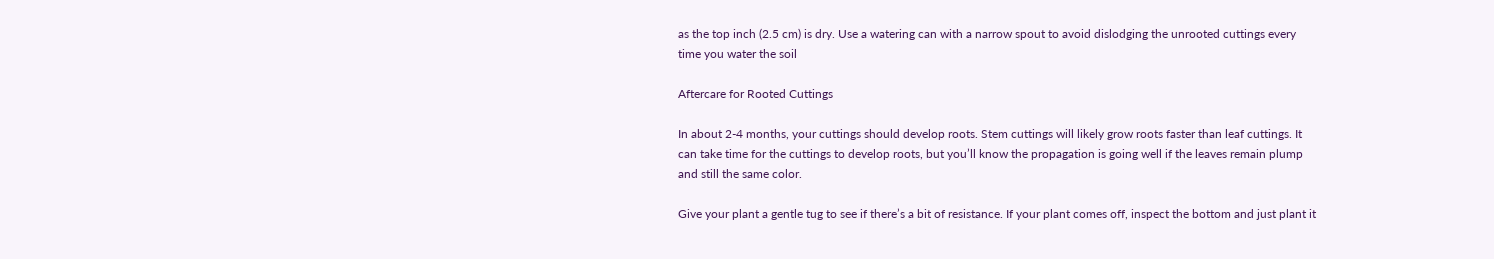as the top inch (2.5 cm) is dry. Use a watering can with a narrow spout to avoid dislodging the unrooted cuttings every time you water the soil

Aftercare for Rooted Cuttings

In about 2-4 months, your cuttings should develop roots. Stem cuttings will likely grow roots faster than leaf cuttings. It can take time for the cuttings to develop roots, but you’ll know the propagation is going well if the leaves remain plump and still the same color.

Give your plant a gentle tug to see if there’s a bit of resistance. If your plant comes off, inspect the bottom and just plant it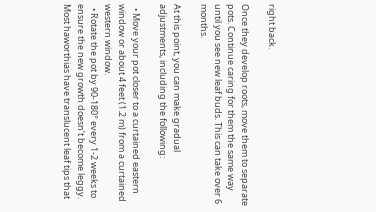right back.

Once they develop roots, move them to separate pots. Continue caring for them the same way until you see new leaf buds. This can take over 6 months.

At this point, you can make gradual adjustments, including the following:

  • Move your pot closer to a curtained eastern window or about 4 feet (1.2 m) from a curtained western window.
  • Rotate the pot by 90-180° every 1-2 weeks to ensure the new growth doesn’t become leggy. Most haworthias have translucent leaf tips that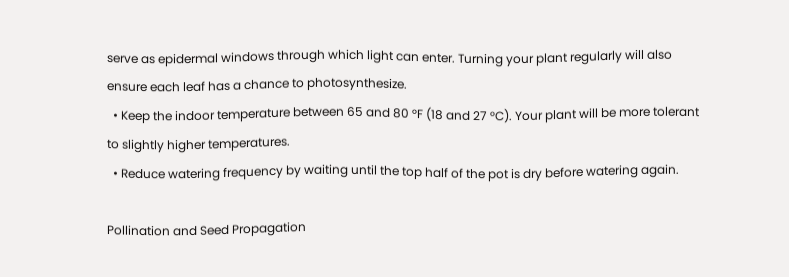serve as epidermal windows through which light can enter. Turning your plant regularly will also ensure each leaf has a chance to photosynthesize.
  • Keep the indoor temperature between 65 and 80 °F (18 and 27 °C). Your plant will be more tolerant to slightly higher temperatures.
  • Reduce watering frequency by waiting until the top half of the pot is dry before watering again.

Pollination and Seed Propagation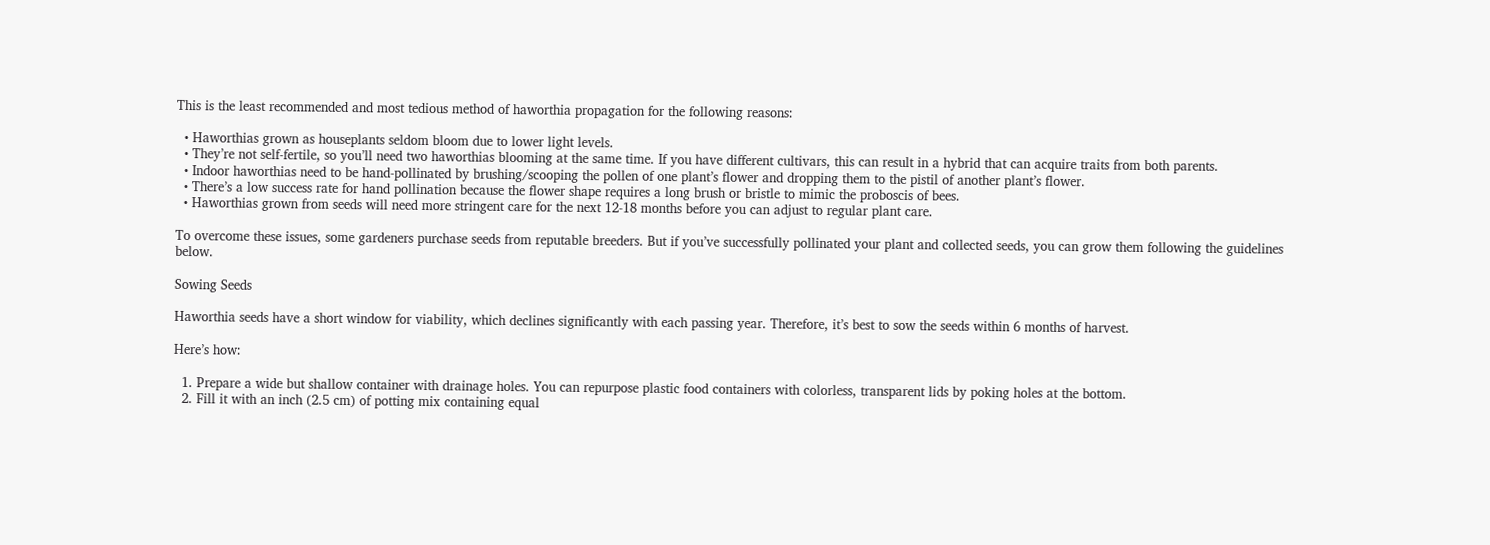This is the least recommended and most tedious method of haworthia propagation for the following reasons:

  • Haworthias grown as houseplants seldom bloom due to lower light levels.
  • They’re not self-fertile, so you’ll need two haworthias blooming at the same time. If you have different cultivars, this can result in a hybrid that can acquire traits from both parents.
  • Indoor haworthias need to be hand-pollinated by brushing/scooping the pollen of one plant’s flower and dropping them to the pistil of another plant’s flower.
  • There’s a low success rate for hand pollination because the flower shape requires a long brush or bristle to mimic the proboscis of bees.
  • Haworthias grown from seeds will need more stringent care for the next 12-18 months before you can adjust to regular plant care.

To overcome these issues, some gardeners purchase seeds from reputable breeders. But if you’ve successfully pollinated your plant and collected seeds, you can grow them following the guidelines below.

Sowing Seeds

Haworthia seeds have a short window for viability, which declines significantly with each passing year. Therefore, it’s best to sow the seeds within 6 months of harvest.

Here’s how:

  1. Prepare a wide but shallow container with drainage holes. You can repurpose plastic food containers with colorless, transparent lids by poking holes at the bottom.
  2. Fill it with an inch (2.5 cm) of potting mix containing equal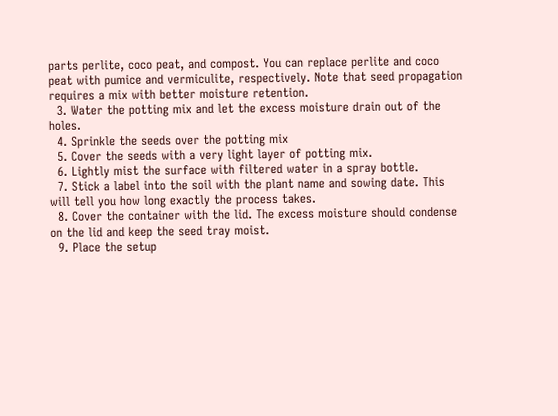parts perlite, coco peat, and compost. You can replace perlite and coco peat with pumice and vermiculite, respectively. Note that seed propagation requires a mix with better moisture retention.
  3. Water the potting mix and let the excess moisture drain out of the holes.
  4. Sprinkle the seeds over the potting mix
  5. Cover the seeds with a very light layer of potting mix.
  6. Lightly mist the surface with filtered water in a spray bottle.
  7. Stick a label into the soil with the plant name and sowing date. This will tell you how long exactly the process takes.
  8. Cover the container with the lid. The excess moisture should condense on the lid and keep the seed tray moist.
  9. Place the setup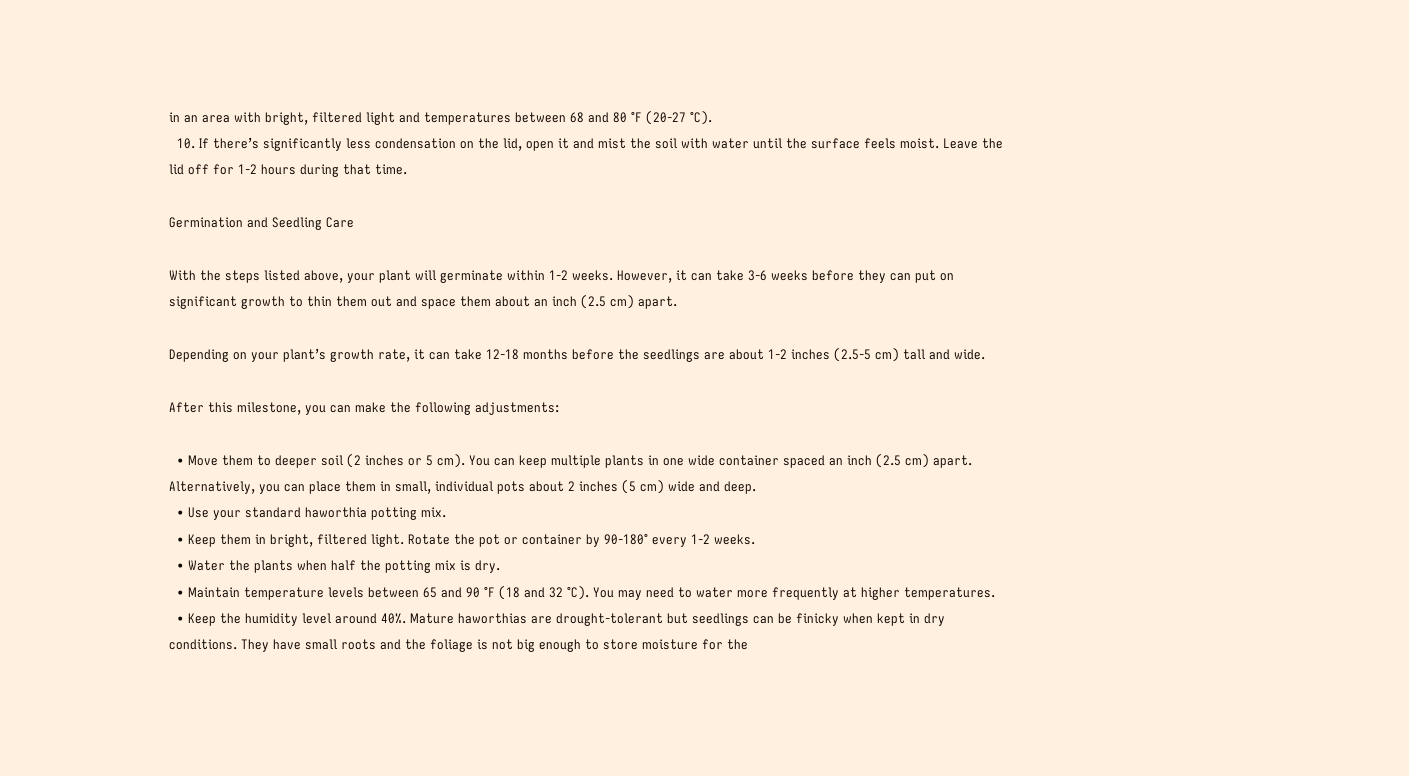in an area with bright, filtered light and temperatures between 68 and 80 °F (20-27 °C).
  10. If there’s significantly less condensation on the lid, open it and mist the soil with water until the surface feels moist. Leave the lid off for 1-2 hours during that time.

Germination and Seedling Care

With the steps listed above, your plant will germinate within 1-2 weeks. However, it can take 3-6 weeks before they can put on significant growth to thin them out and space them about an inch (2.5 cm) apart.

Depending on your plant’s growth rate, it can take 12-18 months before the seedlings are about 1-2 inches (2.5-5 cm) tall and wide.

After this milestone, you can make the following adjustments:

  • Move them to deeper soil (2 inches or 5 cm). You can keep multiple plants in one wide container spaced an inch (2.5 cm) apart. Alternatively, you can place them in small, individual pots about 2 inches (5 cm) wide and deep.
  • Use your standard haworthia potting mix.
  • Keep them in bright, filtered light. Rotate the pot or container by 90-180° every 1-2 weeks.
  • Water the plants when half the potting mix is dry.
  • Maintain temperature levels between 65 and 90 °F (18 and 32 °C). You may need to water more frequently at higher temperatures.
  • Keep the humidity level around 40%. Mature haworthias are drought-tolerant but seedlings can be finicky when kept in dry conditions. They have small roots and the foliage is not big enough to store moisture for the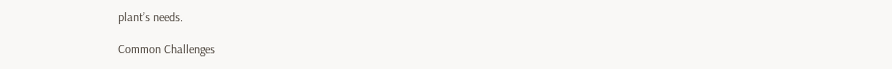plant’s needs.

Common Challenges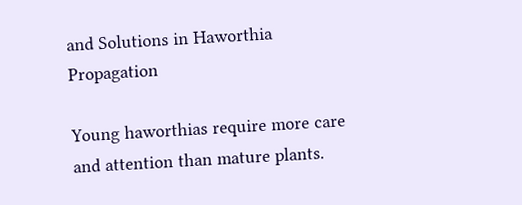and Solutions in Haworthia Propagation

Young haworthias require more care and attention than mature plants.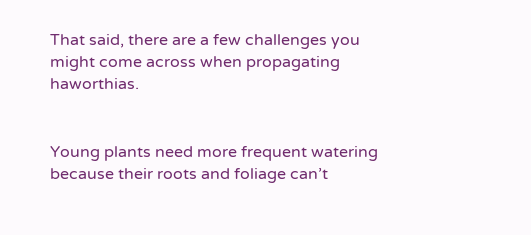That said, there are a few challenges you might come across when propagating haworthias.


Young plants need more frequent watering because their roots and foliage can’t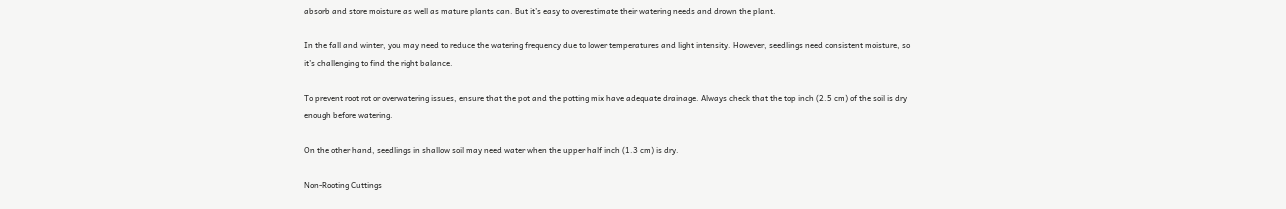absorb and store moisture as well as mature plants can. But it’s easy to overestimate their watering needs and drown the plant.

In the fall and winter, you may need to reduce the watering frequency due to lower temperatures and light intensity. However, seedlings need consistent moisture, so it’s challenging to find the right balance.

To prevent root rot or overwatering issues, ensure that the pot and the potting mix have adequate drainage. Always check that the top inch (2.5 cm) of the soil is dry enough before watering.

On the other hand, seedlings in shallow soil may need water when the upper half inch (1.3 cm) is dry.

Non-Rooting Cuttings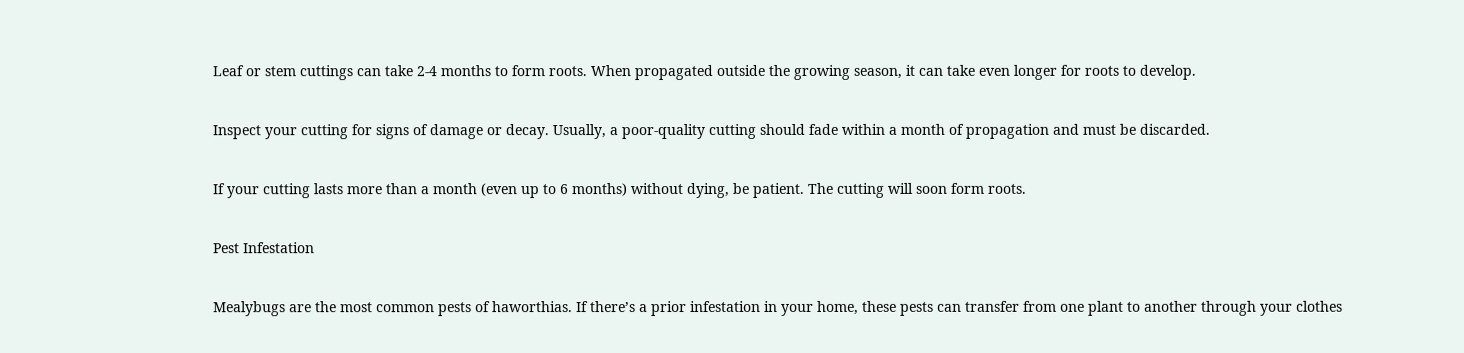Leaf or stem cuttings can take 2-4 months to form roots. When propagated outside the growing season, it can take even longer for roots to develop.

Inspect your cutting for signs of damage or decay. Usually, a poor-quality cutting should fade within a month of propagation and must be discarded.

If your cutting lasts more than a month (even up to 6 months) without dying, be patient. The cutting will soon form roots.

Pest Infestation

Mealybugs are the most common pests of haworthias. If there’s a prior infestation in your home, these pests can transfer from one plant to another through your clothes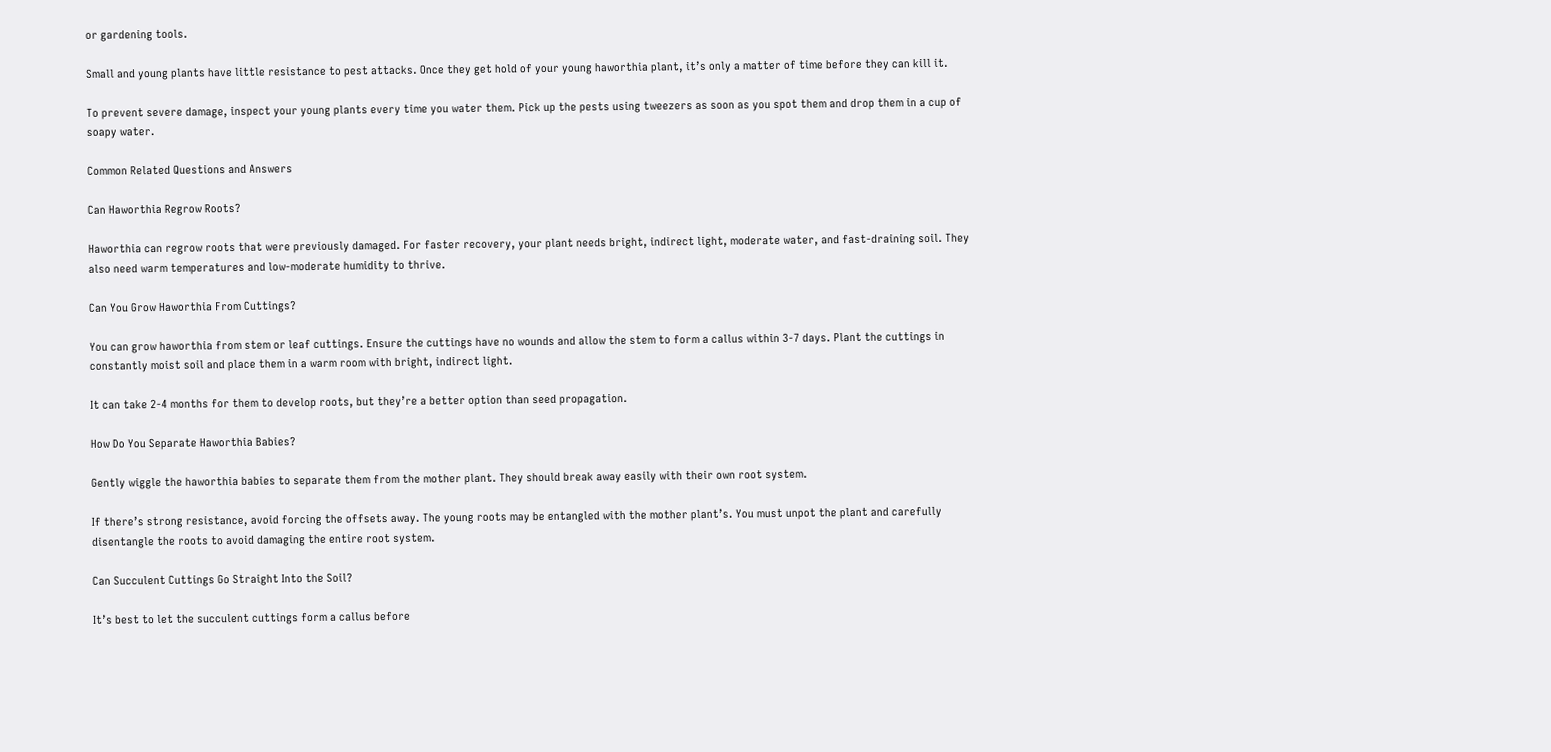or gardening tools.

Small and young plants have little resistance to pest attacks. Once they get hold of your young haworthia plant, it’s only a matter of time before they can kill it.

To prevent severe damage, inspect your young plants every time you water them. Pick up the pests using tweezers as soon as you spot them and drop them in a cup of soapy water.

Common Related Questions and Answers

Can Haworthia Regrow Roots?

Haworthia can regrow roots that were previously damaged. For faster recovery, your plant needs bright, indirect light, moderate water, and fast-draining soil. They also need warm temperatures and low-moderate humidity to thrive.

Can You Grow Haworthia From Cuttings?

You can grow haworthia from stem or leaf cuttings. Ensure the cuttings have no wounds and allow the stem to form a callus within 3-7 days. Plant the cuttings in constantly moist soil and place them in a warm room with bright, indirect light.

It can take 2-4 months for them to develop roots, but they’re a better option than seed propagation.

How Do You Separate Haworthia Babies?

Gently wiggle the haworthia babies to separate them from the mother plant. They should break away easily with their own root system.

If there’s strong resistance, avoid forcing the offsets away. The young roots may be entangled with the mother plant’s. You must unpot the plant and carefully disentangle the roots to avoid damaging the entire root system.

Can Succulent Cuttings Go Straight Into the Soil?

It’s best to let the succulent cuttings form a callus before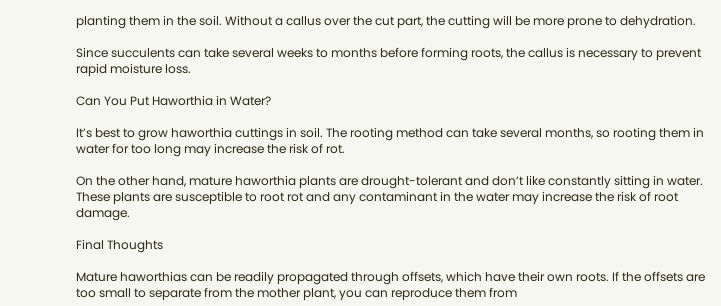planting them in the soil. Without a callus over the cut part, the cutting will be more prone to dehydration.

Since succulents can take several weeks to months before forming roots, the callus is necessary to prevent rapid moisture loss.

Can You Put Haworthia in Water?

It’s best to grow haworthia cuttings in soil. The rooting method can take several months, so rooting them in water for too long may increase the risk of rot.

On the other hand, mature haworthia plants are drought-tolerant and don’t like constantly sitting in water. These plants are susceptible to root rot and any contaminant in the water may increase the risk of root damage.

Final Thoughts

Mature haworthias can be readily propagated through offsets, which have their own roots. If the offsets are too small to separate from the mother plant, you can reproduce them from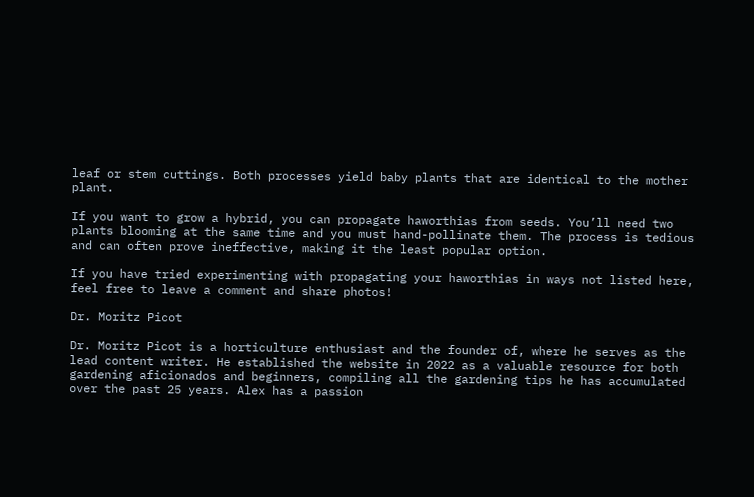leaf or stem cuttings. Both processes yield baby plants that are identical to the mother plant.

If you want to grow a hybrid, you can propagate haworthias from seeds. You’ll need two plants blooming at the same time and you must hand-pollinate them. The process is tedious and can often prove ineffective, making it the least popular option.

If you have tried experimenting with propagating your haworthias in ways not listed here, feel free to leave a comment and share photos!

Dr. Moritz Picot

Dr. Moritz Picot is a horticulture enthusiast and the founder of, where he serves as the lead content writer. He established the website in 2022 as a valuable resource for both gardening aficionados and beginners, compiling all the gardening tips he has accumulated over the past 25 years. Alex has a passion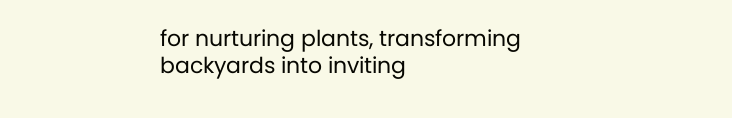for nurturing plants, transforming backyards into inviting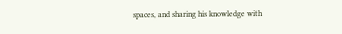spaces, and sharing his knowledge with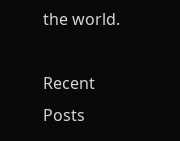the world.

Recent Posts